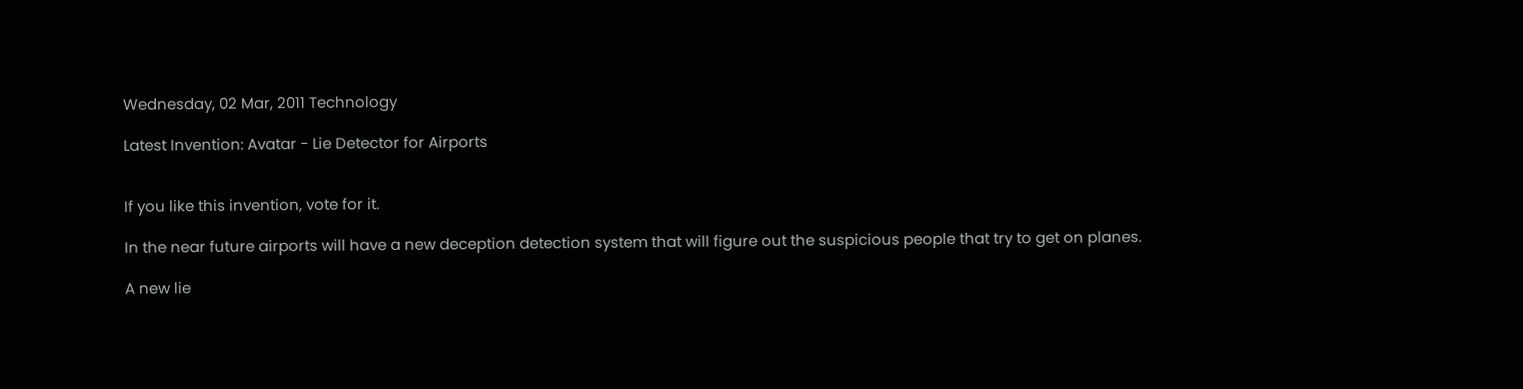Wednesday, 02 Mar, 2011 Technology

Latest Invention: Avatar - Lie Detector for Airports


If you like this invention, vote for it.

In the near future airports will have a new deception detection system that will figure out the suspicious people that try to get on planes.

A new lie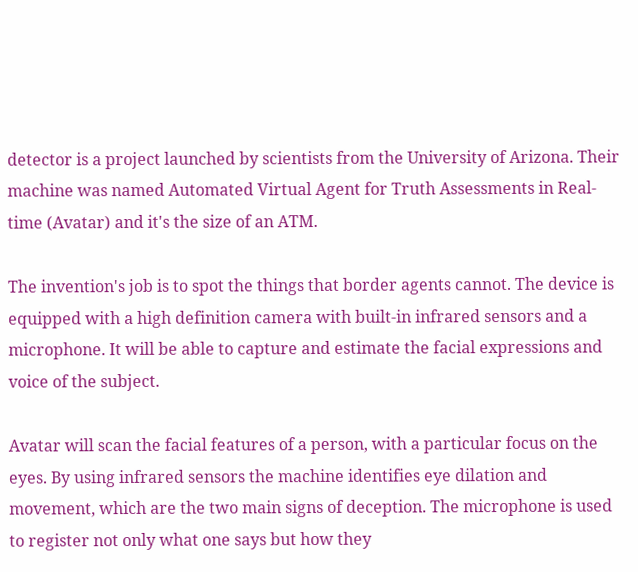detector is a project launched by scientists from the University of Arizona. Their machine was named Automated Virtual Agent for Truth Assessments in Real-time (Avatar) and it's the size of an ATM.

The invention's job is to spot the things that border agents cannot. The device is equipped with a high definition camera with built-in infrared sensors and a microphone. It will be able to capture and estimate the facial expressions and voice of the subject.

Avatar will scan the facial features of a person, with a particular focus on the eyes. By using infrared sensors the machine identifies eye dilation and movement, which are the two main signs of deception. The microphone is used to register not only what one says but how they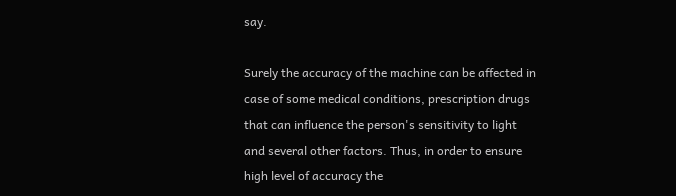say.

Surely the accuracy of the machine can be affected in case of some medical conditions, prescription drugs that can influence the person's sensitivity to light and several other factors. Thus, in order to ensure high level of accuracy the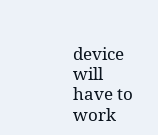device will have to work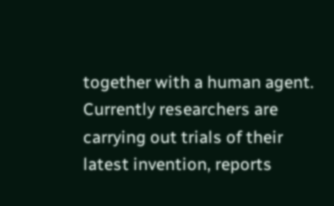together with a human agent. Currently researchers are carrying out trials of their latest invention, reports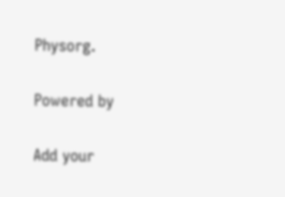Physorg.

Powered by

Add your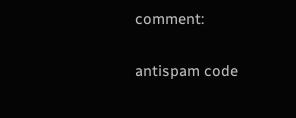comment:

antispam code